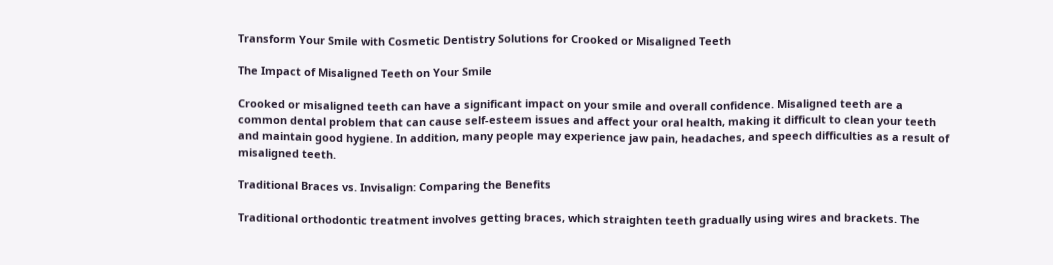Transform Your Smile with Cosmetic Dentistry Solutions for Crooked or Misaligned Teeth

The Impact of Misaligned Teeth on Your Smile

Crooked or misaligned teeth can have a significant impact on your smile and overall confidence. Misaligned teeth are a common dental problem that can cause self-esteem issues and affect your oral health, making it difficult to clean your teeth and maintain good hygiene. In addition, many people may experience jaw pain, headaches, and speech difficulties as a result of misaligned teeth.

Traditional Braces vs. Invisalign: Comparing the Benefits

Traditional orthodontic treatment involves getting braces, which straighten teeth gradually using wires and brackets. The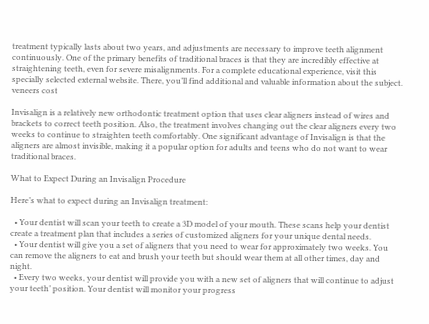treatment typically lasts about two years, and adjustments are necessary to improve teeth alignment continuously. One of the primary benefits of traditional braces is that they are incredibly effective at straightening teeth, even for severe misalignments. For a complete educational experience, visit this specially selected external website. There, you’ll find additional and valuable information about the subject. veneers cost

Invisalign is a relatively new orthodontic treatment option that uses clear aligners instead of wires and brackets to correct teeth position. Also, the treatment involves changing out the clear aligners every two weeks to continue to straighten teeth comfortably. One significant advantage of Invisalign is that the aligners are almost invisible, making it a popular option for adults and teens who do not want to wear traditional braces.

What to Expect During an Invisalign Procedure

Here’s what to expect during an Invisalign treatment:

  • Your dentist will scan your teeth to create a 3D model of your mouth. These scans help your dentist create a treatment plan that includes a series of customized aligners for your unique dental needs.
  • Your dentist will give you a set of aligners that you need to wear for approximately two weeks. You can remove the aligners to eat and brush your teeth but should wear them at all other times, day and night.
  • Every two weeks, your dentist will provide you with a new set of aligners that will continue to adjust your teeth’ position. Your dentist will monitor your progress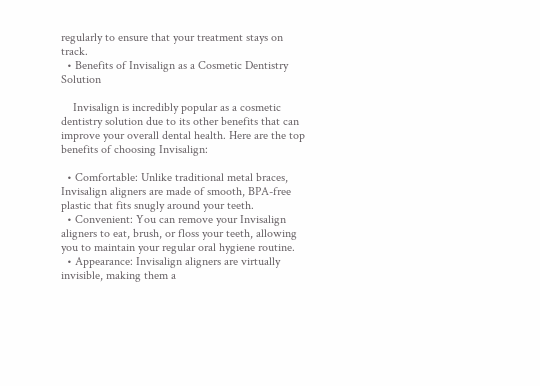regularly to ensure that your treatment stays on track.
  • Benefits of Invisalign as a Cosmetic Dentistry Solution

    Invisalign is incredibly popular as a cosmetic dentistry solution due to its other benefits that can improve your overall dental health. Here are the top benefits of choosing Invisalign:

  • Comfortable: Unlike traditional metal braces, Invisalign aligners are made of smooth, BPA-free plastic that fits snugly around your teeth.
  • Convenient: You can remove your Invisalign aligners to eat, brush, or floss your teeth, allowing you to maintain your regular oral hygiene routine.
  • Appearance: Invisalign aligners are virtually invisible, making them a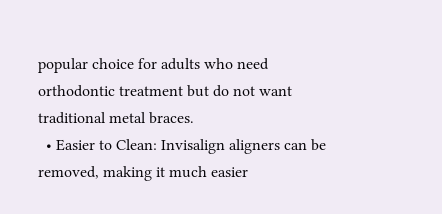popular choice for adults who need orthodontic treatment but do not want traditional metal braces.
  • Easier to Clean: Invisalign aligners can be removed, making it much easier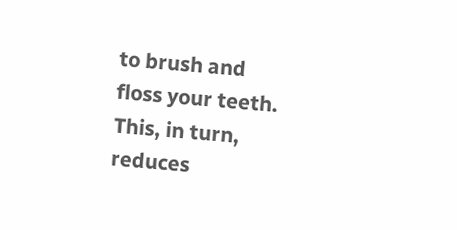to brush and floss your teeth. This, in turn, reduces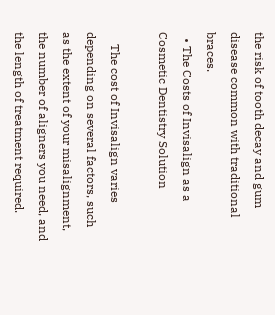the risk of tooth decay and gum disease common with traditional braces.
  • The Costs of Invisalign as a Cosmetic Dentistry Solution

    The cost of Invisalign varies depending on several factors, such as the extent of your misalignment, the number of aligners you need, and the length of treatment required.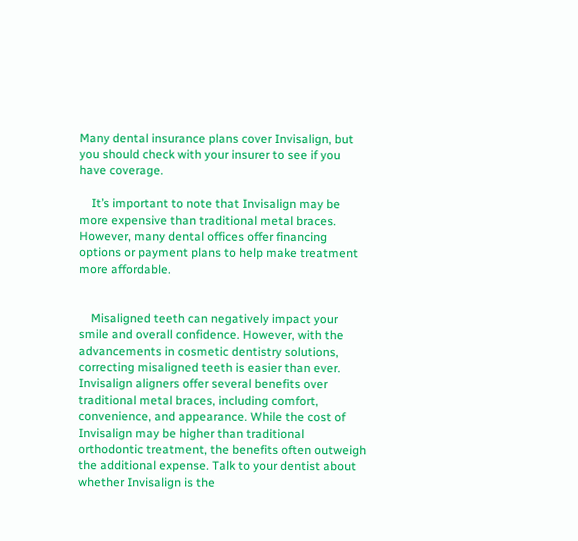Many dental insurance plans cover Invisalign, but you should check with your insurer to see if you have coverage.

    It’s important to note that Invisalign may be more expensive than traditional metal braces. However, many dental offices offer financing options or payment plans to help make treatment more affordable.


    Misaligned teeth can negatively impact your smile and overall confidence. However, with the advancements in cosmetic dentistry solutions, correcting misaligned teeth is easier than ever. Invisalign aligners offer several benefits over traditional metal braces, including comfort, convenience, and appearance. While the cost of Invisalign may be higher than traditional orthodontic treatment, the benefits often outweigh the additional expense. Talk to your dentist about whether Invisalign is the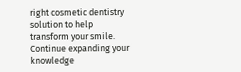right cosmetic dentistry solution to help transform your smile. Continue expanding your knowledge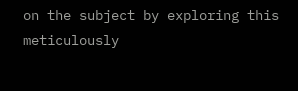on the subject by exploring this meticulously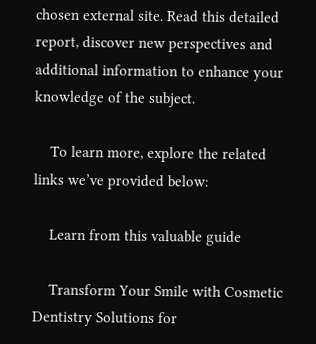chosen external site. Read this detailed report, discover new perspectives and additional information to enhance your knowledge of the subject.

    To learn more, explore the related links we’ve provided below:

    Learn from this valuable guide

    Transform Your Smile with Cosmetic Dentistry Solutions for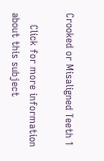Crooked or Misaligned Teeth 1

    Click for more information about this subject